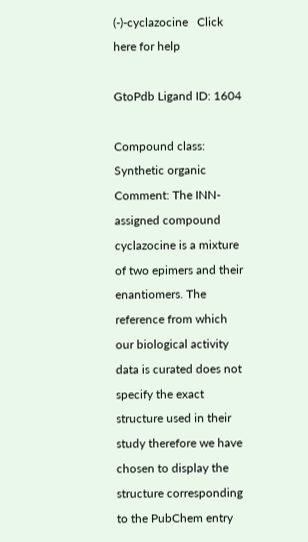(-)-cyclazocine   Click here for help

GtoPdb Ligand ID: 1604

Compound class: Synthetic organic
Comment: The INN-assigned compound cyclazocine is a mixture of two epimers and their enantiomers. The reference from which our biological activity data is curated does not specify the exact structure used in their study therefore we have chosen to display the structure corresponding to the PubChem entry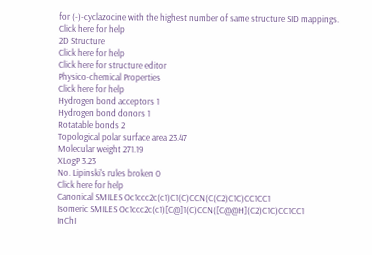for (-)-cyclazocine with the highest number of same structure SID mappings.
Click here for help
2D Structure
Click here for help
Click here for structure editor
Physico-chemical Properties
Click here for help
Hydrogen bond acceptors 1
Hydrogen bond donors 1
Rotatable bonds 2
Topological polar surface area 23.47
Molecular weight 271.19
XLogP 3.23
No. Lipinski's rules broken 0
Click here for help
Canonical SMILES Oc1ccc2c(c1)C1(C)CCN(C(C2)C1C)CC1CC1
Isomeric SMILES Oc1ccc2c(c1)[C@]1(C)CCN([C@@H](C2)C1C)CC1CC1
InChI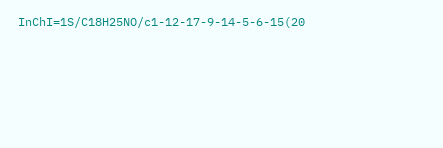InChI=1S/C18H25NO/c1-12-17-9-14-5-6-15(20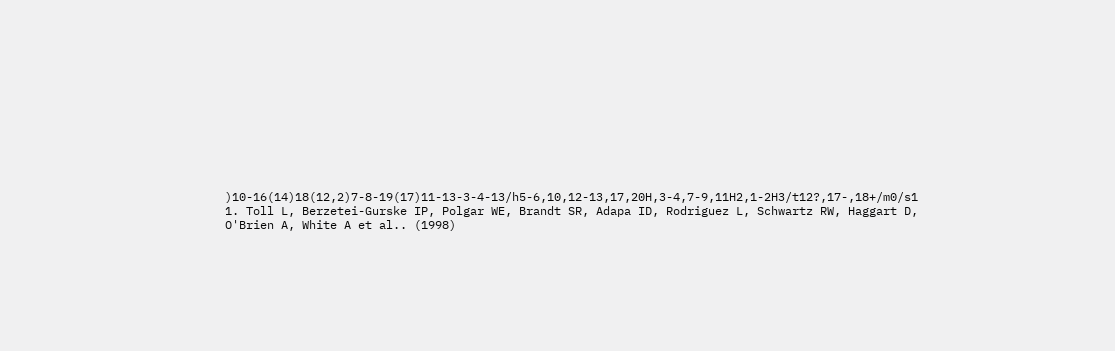)10-16(14)18(12,2)7-8-19(17)11-13-3-4-13/h5-6,10,12-13,17,20H,3-4,7-9,11H2,1-2H3/t12?,17-,18+/m0/s1
1. Toll L, Berzetei-Gurske IP, Polgar WE, Brandt SR, Adapa ID, Rodriguez L, Schwartz RW, Haggart D, O'Brien A, White A et al.. (1998)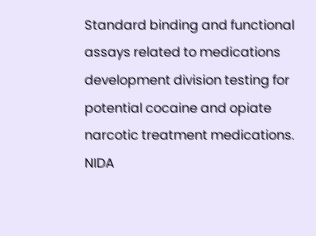Standard binding and functional assays related to medications development division testing for potential cocaine and opiate narcotic treatment medications.
NIDA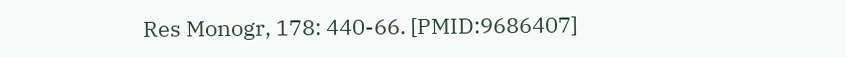Res Monogr, 178: 440-66. [PMID:9686407]